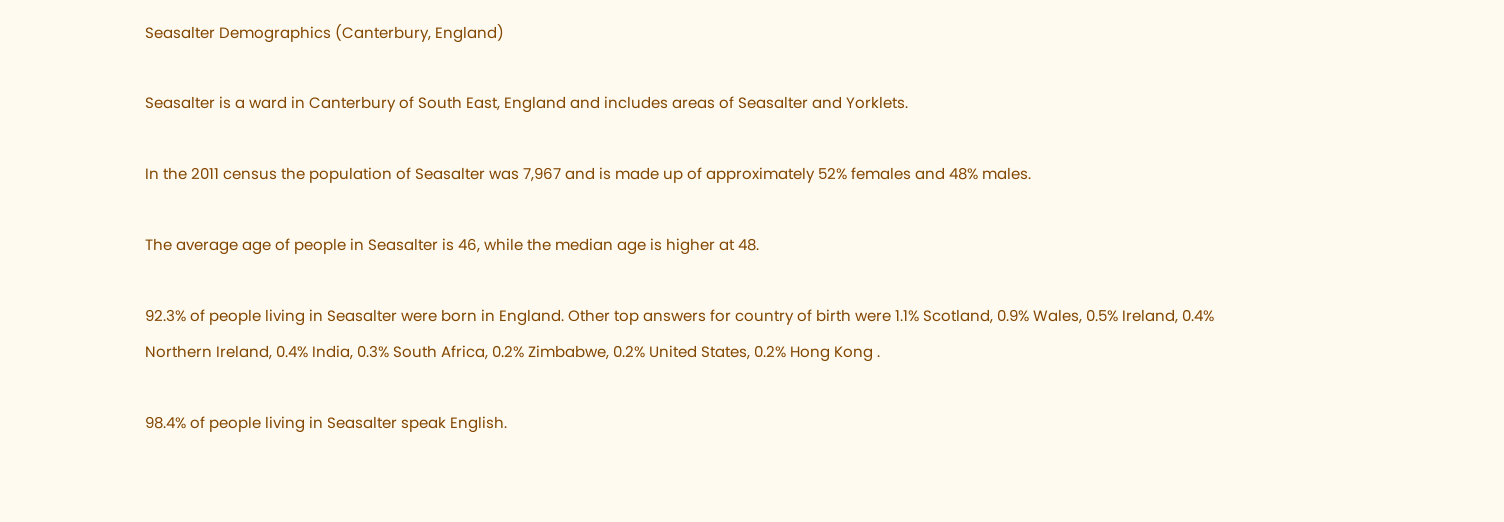Seasalter Demographics (Canterbury, England)

Seasalter is a ward in Canterbury of South East, England and includes areas of Seasalter and Yorklets.

In the 2011 census the population of Seasalter was 7,967 and is made up of approximately 52% females and 48% males.

The average age of people in Seasalter is 46, while the median age is higher at 48.

92.3% of people living in Seasalter were born in England. Other top answers for country of birth were 1.1% Scotland, 0.9% Wales, 0.5% Ireland, 0.4% Northern Ireland, 0.4% India, 0.3% South Africa, 0.2% Zimbabwe, 0.2% United States, 0.2% Hong Kong .

98.4% of people living in Seasalter speak English.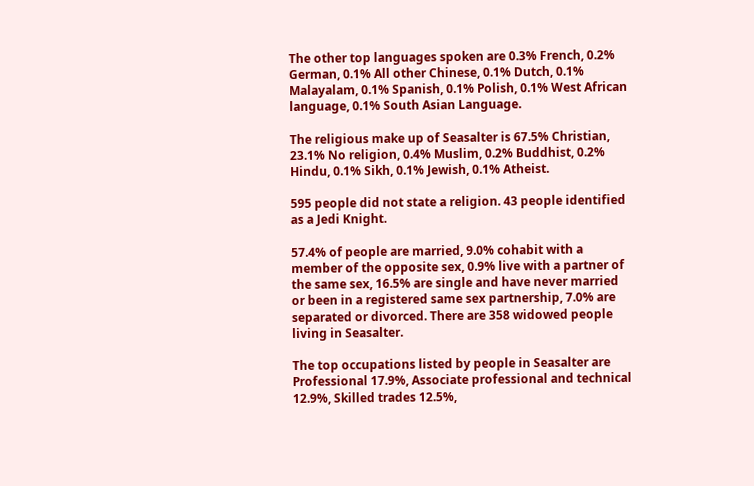The other top languages spoken are 0.3% French, 0.2% German, 0.1% All other Chinese, 0.1% Dutch, 0.1% Malayalam, 0.1% Spanish, 0.1% Polish, 0.1% West African language, 0.1% South Asian Language.

The religious make up of Seasalter is 67.5% Christian, 23.1% No religion, 0.4% Muslim, 0.2% Buddhist, 0.2% Hindu, 0.1% Sikh, 0.1% Jewish, 0.1% Atheist.

595 people did not state a religion. 43 people identified as a Jedi Knight.

57.4% of people are married, 9.0% cohabit with a member of the opposite sex, 0.9% live with a partner of the same sex, 16.5% are single and have never married or been in a registered same sex partnership, 7.0% are separated or divorced. There are 358 widowed people living in Seasalter.

The top occupations listed by people in Seasalter are Professional 17.9%, Associate professional and technical 12.9%, Skilled trades 12.5%,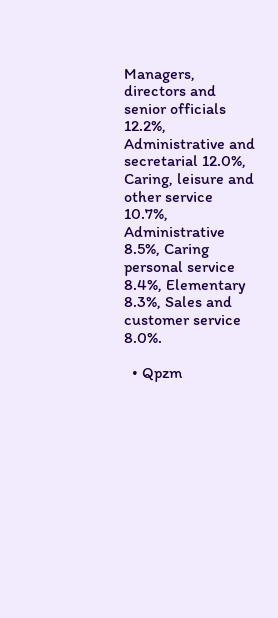Managers, directors and senior officials 12.2%, Administrative and secretarial 12.0%, Caring, leisure and other service 10.7%, Administrative 8.5%, Caring personal service 8.4%, Elementary 8.3%, Sales and customer service 8.0%.

  • Qpzm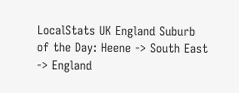LocalStats UK England Suburb of the Day: Heene -> South East -> England